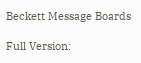Beckett Message Boards

Full Version: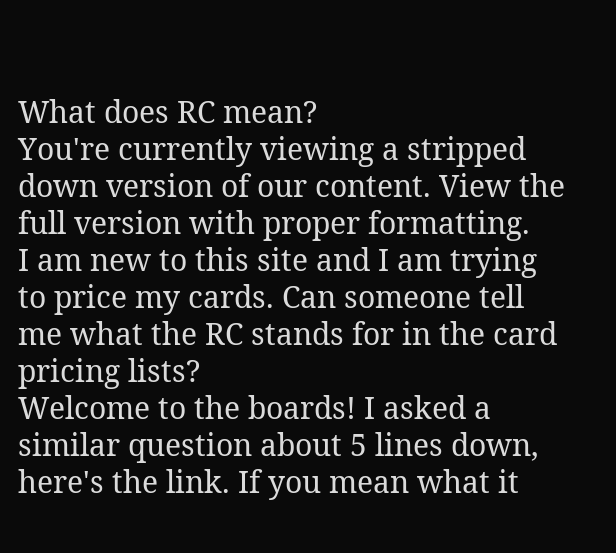What does RC mean?
You're currently viewing a stripped down version of our content. View the full version with proper formatting.
I am new to this site and I am trying to price my cards. Can someone tell me what the RC stands for in the card pricing lists?
Welcome to the boards! I asked a similar question about 5 lines down, here's the link. If you mean what it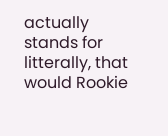actually stands for litterally, that would Rookie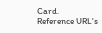Card.
Reference URL's